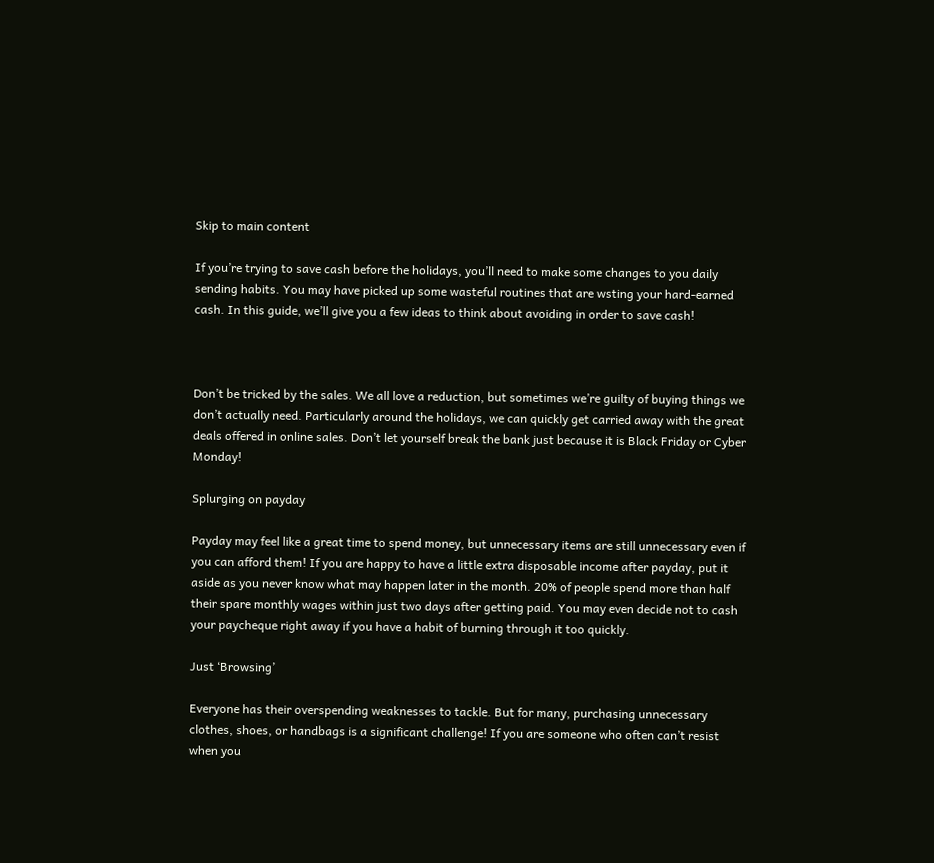Skip to main content

If you’re trying to save cash before the holidays, you’ll need to make some changes to you daily sending habits. You may have picked up some wasteful routines that are wsting your hard-earned cash. In this guide, we’ll give you a few ideas to think about avoiding in order to save cash!



Don’t be tricked by the sales. We all love a reduction, but sometimes we’re guilty of buying things we don’t actually need. Particularly around the holidays, we can quickly get carried away with the great deals offered in online sales. Don’t let yourself break the bank just because it is Black Friday or Cyber Monday!

Splurging on payday

Payday may feel like a great time to spend money, but unnecessary items are still unnecessary even if you can afford them! If you are happy to have a little extra disposable income after payday, put it aside as you never know what may happen later in the month. 20% of people spend more than half their spare monthly wages within just two days after getting paid. You may even decide not to cash your paycheque right away if you have a habit of burning through it too quickly.

Just ‘Browsing’

Everyone has their overspending weaknesses to tackle. But for many, purchasing unnecessary clothes, shoes, or handbags is a significant challenge! If you are someone who often can’t resist when you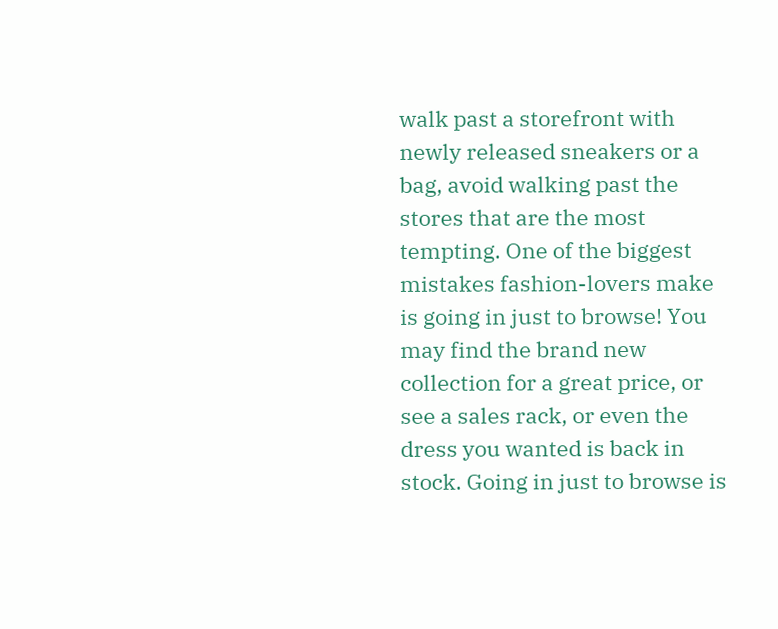walk past a storefront with newly released sneakers or a bag, avoid walking past the stores that are the most tempting. One of the biggest mistakes fashion-lovers make is going in just to browse! You may find the brand new collection for a great price, or see a sales rack, or even the dress you wanted is back in stock. Going in just to browse is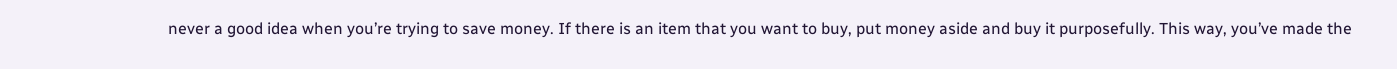never a good idea when you’re trying to save money. If there is an item that you want to buy, put money aside and buy it purposefully. This way, you’ve made the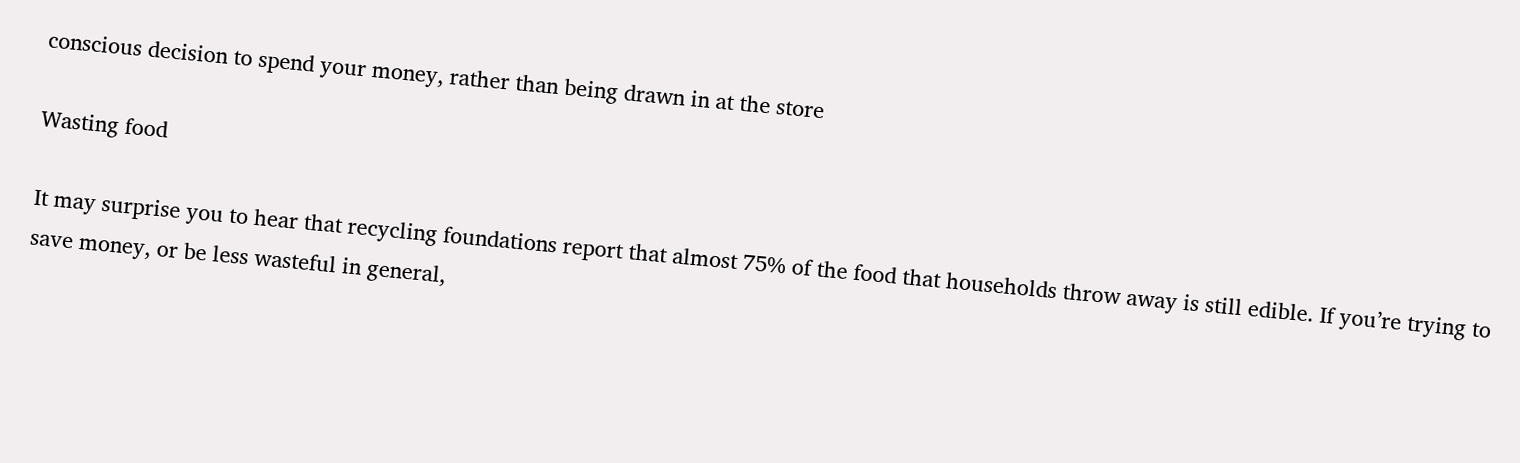conscious decision to spend your money, rather than being drawn in at the store

Wasting food

It may surprise you to hear that recycling foundations report that almost 75% of the food that households throw away is still edible. If you’re trying to save money, or be less wasteful in general,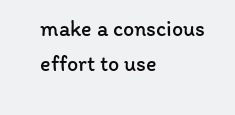make a conscious effort to use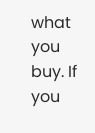what you buy. If you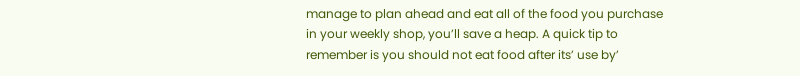manage to plan ahead and eat all of the food you purchase in your weekly shop, you’ll save a heap. A quick tip to remember is you should not eat food after its’ use by’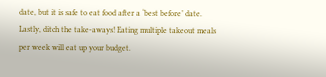date, but it is safe to eat food after a ‘best before’ date. Lastly, ditch the take-aways! Eating multiple takeout meals per week will eat up your budget.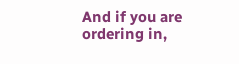And if you are ordering in,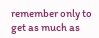remember only to get as much as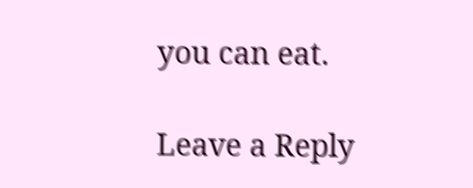you can eat.

Leave a Reply